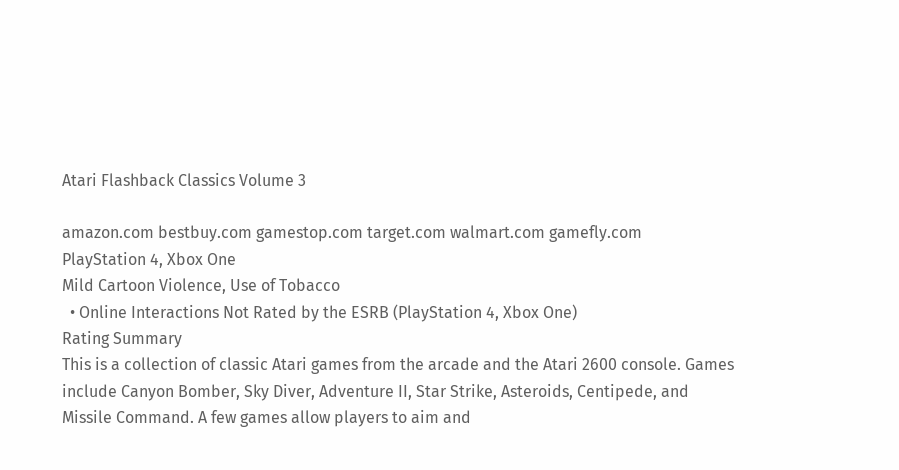Atari Flashback Classics Volume 3

amazon.com bestbuy.com gamestop.com target.com walmart.com gamefly.com
PlayStation 4, Xbox One
Mild Cartoon Violence, Use of Tobacco
  • Online Interactions Not Rated by the ESRB (PlayStation 4, Xbox One)
Rating Summary
This is a collection of classic Atari games from the arcade and the Atari 2600 console. Games include Canyon Bomber, Sky Diver, Adventure II, Star Strike, Asteroids, Centipede, and Missile Command. A few games allow players to aim and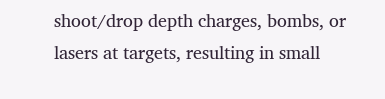shoot/drop depth charges, bombs, or lasers at targets, resulting in small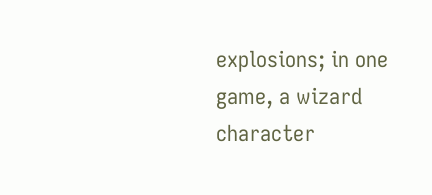explosions; in one game, a wizard character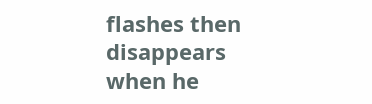flashes then disappears when he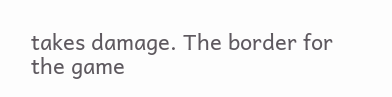takes damage. The border for the game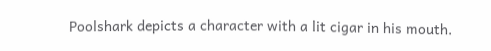Poolshark depicts a character with a lit cigar in his mouth.